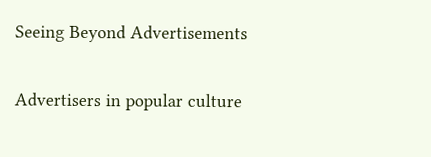Seeing Beyond Advertisements

Advertisers in popular culture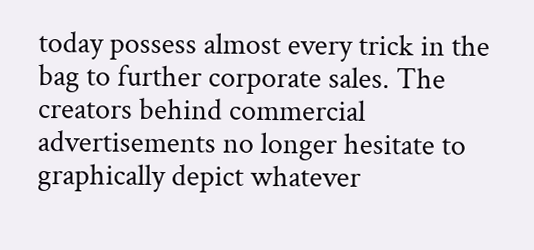today possess almost every trick in the bag to further corporate sales. The creators behind commercial advertisements no longer hesitate to graphically depict whatever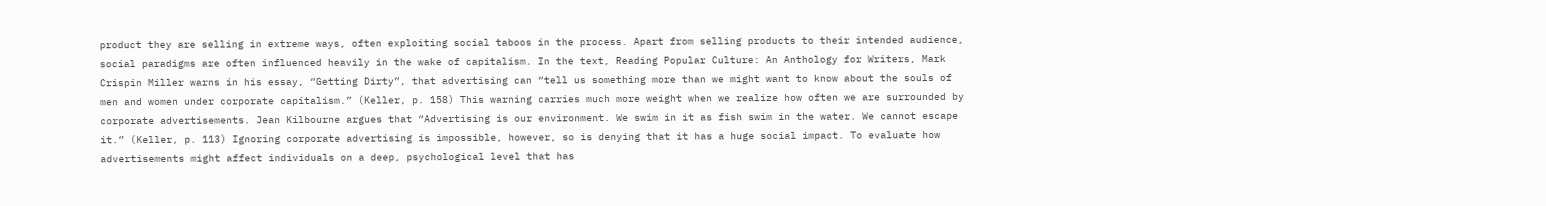product they are selling in extreme ways, often exploiting social taboos in the process. Apart from selling products to their intended audience, social paradigms are often influenced heavily in the wake of capitalism. In the text, Reading Popular Culture: An Anthology for Writers, Mark Crispin Miller warns in his essay, “Getting Dirty”, that advertising can “tell us something more than we might want to know about the souls of men and women under corporate capitalism.” (Keller, p. 158) This warning carries much more weight when we realize how often we are surrounded by corporate advertisements. Jean Kilbourne argues that “Advertising is our environment. We swim in it as fish swim in the water. We cannot escape it.” (Keller, p. 113) Ignoring corporate advertising is impossible, however, so is denying that it has a huge social impact. To evaluate how advertisements might affect individuals on a deep, psychological level that has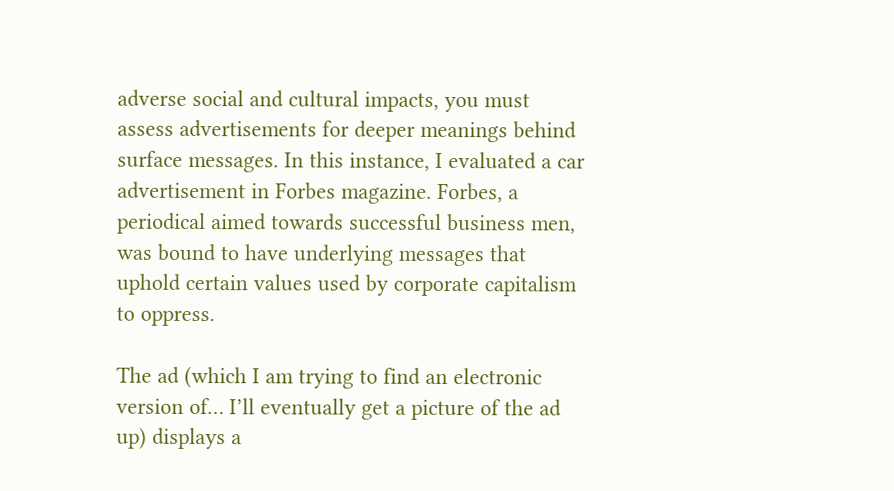adverse social and cultural impacts, you must assess advertisements for deeper meanings behind surface messages. In this instance, I evaluated a car advertisement in Forbes magazine. Forbes, a periodical aimed towards successful business men, was bound to have underlying messages that uphold certain values used by corporate capitalism to oppress.

The ad (which I am trying to find an electronic version of… I’ll eventually get a picture of the ad up) displays a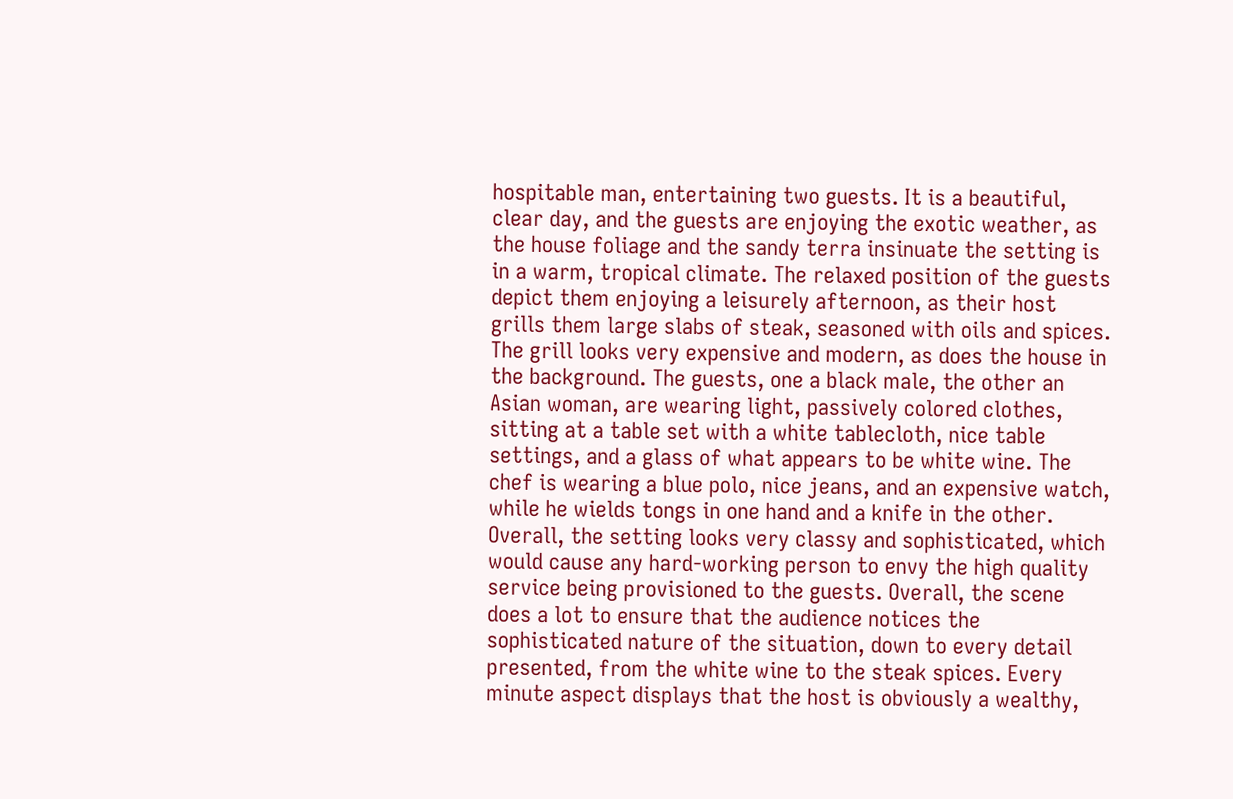hospitable man, entertaining two guests. It is a beautiful, clear day, and the guests are enjoying the exotic weather, as the house foliage and the sandy terra insinuate the setting is in a warm, tropical climate. The relaxed position of the guests depict them enjoying a leisurely afternoon, as their host grills them large slabs of steak, seasoned with oils and spices. The grill looks very expensive and modern, as does the house in the background. The guests, one a black male, the other an Asian woman, are wearing light, passively colored clothes, sitting at a table set with a white tablecloth, nice table settings, and a glass of what appears to be white wine. The chef is wearing a blue polo, nice jeans, and an expensive watch, while he wields tongs in one hand and a knife in the other. Overall, the setting looks very classy and sophisticated, which would cause any hard-working person to envy the high quality service being provisioned to the guests. Overall, the scene does a lot to ensure that the audience notices the sophisticated nature of the situation, down to every detail presented, from the white wine to the steak spices. Every minute aspect displays that the host is obviously a wealthy,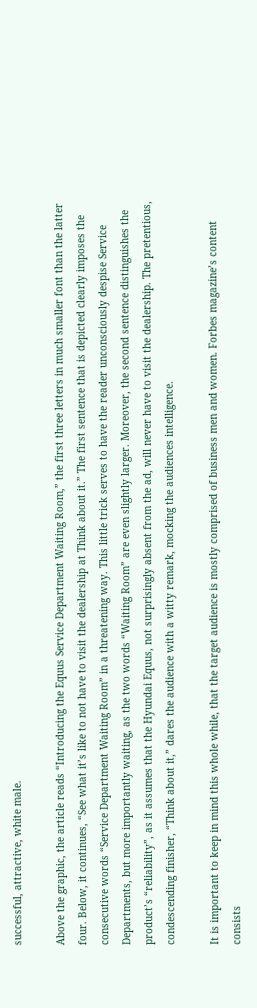successful, attractive, white male.

Above the graphic, the article reads “Introducing the Equus Service Department Waiting Room,” the first three letters in much smaller font than the latter four. Below, it continues, “See what it’s like to not have to visit the dealership at Think about it.” The first sentence that is depicted clearly imposes the consecutive words “Service Department Waiting Room” in a threatening way. This little trick serves to have the reader unconsciously despise Service Departments, but more importantly waiting, as the two words “Waiting Room” are even slightly larger. Moreover, the second sentence distinguishes the product’s “reliability”, as it assumes that the Hyundai Equus, not surprisingly absent from the ad, will never have to visit the dealership. The pretentious, condescending finisher, “Think about it,” dares the audience with a witty remark, mocking the audiences intelligence.

It is important to keep in mind this whole while, that the target audience is mostly comprised of business men and women. Forbes magazine’s content consists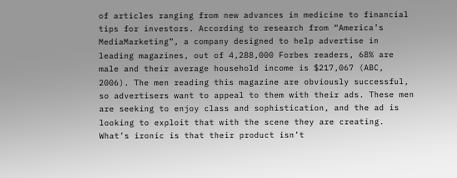of articles ranging from new advances in medicine to financial tips for investors. According to research from “America’s MediaMarketing”, a company designed to help advertise in leading magazines, out of 4,288,000 Forbes readers, 68% are male and their average household income is $217,067 (ABC, 2006). The men reading this magazine are obviously successful, so advertisers want to appeal to them with their ads. These men are seeking to enjoy class and sophistication, and the ad is looking to exploit that with the scene they are creating. What’s ironic is that their product isn’t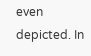even depicted. In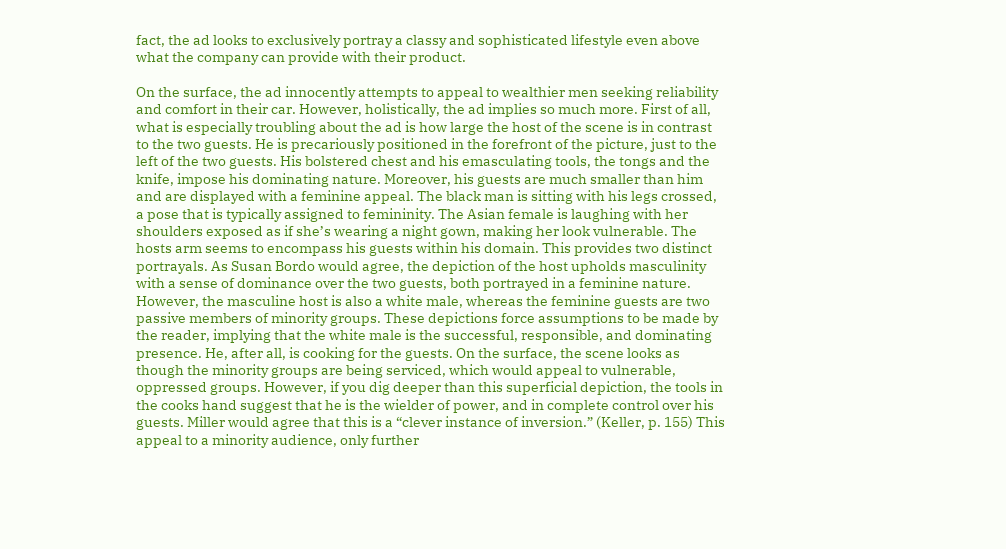fact, the ad looks to exclusively portray a classy and sophisticated lifestyle even above what the company can provide with their product.

On the surface, the ad innocently attempts to appeal to wealthier men seeking reliability and comfort in their car. However, holistically, the ad implies so much more. First of all, what is especially troubling about the ad is how large the host of the scene is in contrast to the two guests. He is precariously positioned in the forefront of the picture, just to the left of the two guests. His bolstered chest and his emasculating tools, the tongs and the knife, impose his dominating nature. Moreover, his guests are much smaller than him and are displayed with a feminine appeal. The black man is sitting with his legs crossed, a pose that is typically assigned to femininity. The Asian female is laughing with her shoulders exposed as if she’s wearing a night gown, making her look vulnerable. The hosts arm seems to encompass his guests within his domain. This provides two distinct portrayals. As Susan Bordo would agree, the depiction of the host upholds masculinity with a sense of dominance over the two guests, both portrayed in a feminine nature. However, the masculine host is also a white male, whereas the feminine guests are two passive members of minority groups. These depictions force assumptions to be made by the reader, implying that the white male is the successful, responsible, and dominating presence. He, after all, is cooking for the guests. On the surface, the scene looks as though the minority groups are being serviced, which would appeal to vulnerable, oppressed groups. However, if you dig deeper than this superficial depiction, the tools in the cooks hand suggest that he is the wielder of power, and in complete control over his guests. Miller would agree that this is a “clever instance of inversion.” (Keller, p. 155) This appeal to a minority audience, only further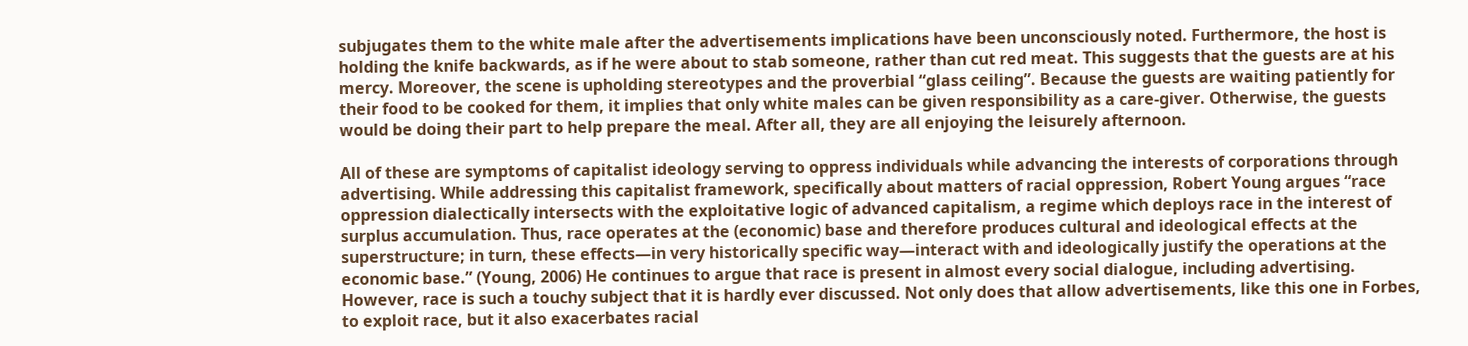subjugates them to the white male after the advertisements implications have been unconsciously noted. Furthermore, the host is holding the knife backwards, as if he were about to stab someone, rather than cut red meat. This suggests that the guests are at his mercy. Moreover, the scene is upholding stereotypes and the proverbial “glass ceiling”. Because the guests are waiting patiently for their food to be cooked for them, it implies that only white males can be given responsibility as a care-giver. Otherwise, the guests would be doing their part to help prepare the meal. After all, they are all enjoying the leisurely afternoon.

All of these are symptoms of capitalist ideology serving to oppress individuals while advancing the interests of corporations through advertising. While addressing this capitalist framework, specifically about matters of racial oppression, Robert Young argues “race oppression dialectically intersects with the exploitative logic of advanced capitalism, a regime which deploys race in the interest of surplus accumulation. Thus, race operates at the (economic) base and therefore produces cultural and ideological effects at the superstructure; in turn, these effects—in very historically specific way—interact with and ideologically justify the operations at the economic base.” (Young, 2006) He continues to argue that race is present in almost every social dialogue, including advertising. However, race is such a touchy subject that it is hardly ever discussed. Not only does that allow advertisements, like this one in Forbes, to exploit race, but it also exacerbates racial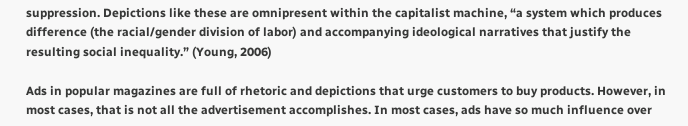suppression. Depictions like these are omnipresent within the capitalist machine, “a system which produces difference (the racial/gender division of labor) and accompanying ideological narratives that justify the resulting social inequality.” (Young, 2006)

Ads in popular magazines are full of rhetoric and depictions that urge customers to buy products. However, in most cases, that is not all the advertisement accomplishes. In most cases, ads have so much influence over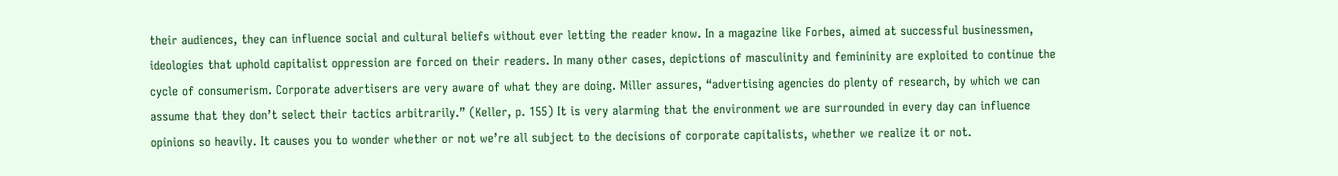their audiences, they can influence social and cultural beliefs without ever letting the reader know. In a magazine like Forbes, aimed at successful businessmen, ideologies that uphold capitalist oppression are forced on their readers. In many other cases, depictions of masculinity and femininity are exploited to continue the cycle of consumerism. Corporate advertisers are very aware of what they are doing. Miller assures, “advertising agencies do plenty of research, by which we can assume that they don’t select their tactics arbitrarily.” (Keller, p. 155) It is very alarming that the environment we are surrounded in every day can influence opinions so heavily. It causes you to wonder whether or not we’re all subject to the decisions of corporate capitalists, whether we realize it or not.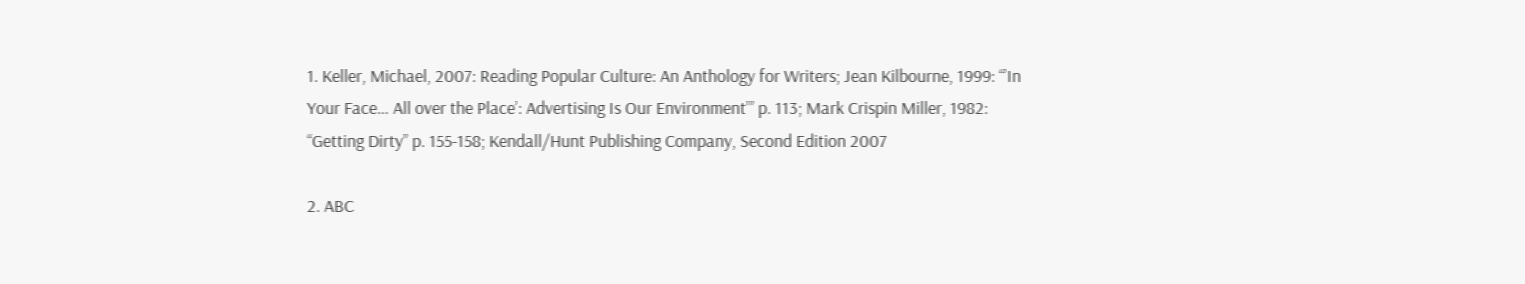1. Keller, Michael, 2007: Reading Popular Culture: An Anthology for Writers; Jean Kilbourne, 1999: “’In Your Face… All over the Place’: Advertising Is Our Environment’” p. 113; Mark Crispin Miller, 1982: “Getting Dirty” p. 155-158; Kendall/Hunt Publishing Company, Second Edition 2007

2. ABC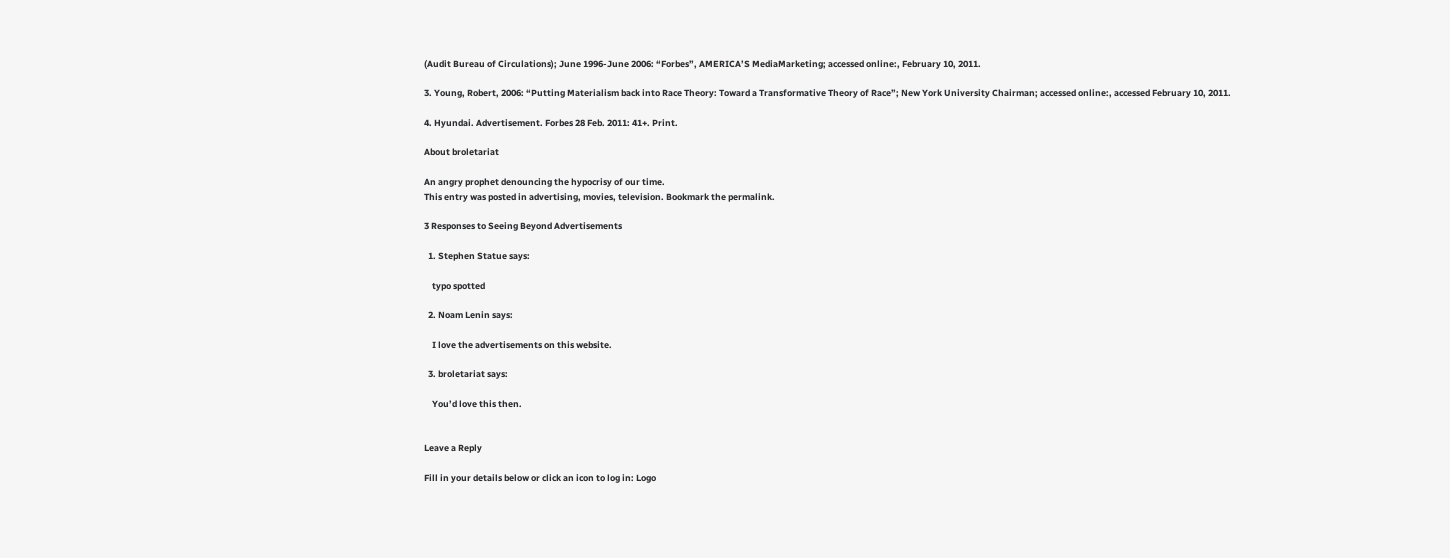(Audit Bureau of Circulations); June 1996-June 2006: “Forbes”, AMERICA’S MediaMarketing; accessed online:, February 10, 2011.

3. Young, Robert, 2006: “Putting Materialism back into Race Theory: Toward a Transformative Theory of Race”; New York University Chairman; accessed online:, accessed February 10, 2011.

4. Hyundai. Advertisement. Forbes 28 Feb. 2011: 41+. Print.

About broletariat

An angry prophet denouncing the hypocrisy of our time.
This entry was posted in advertising, movies, television. Bookmark the permalink.

3 Responses to Seeing Beyond Advertisements

  1. Stephen Statue says:

    typo spotted

  2. Noam Lenin says:

    I love the advertisements on this website.

  3. broletariat says:

    You’d love this then.


Leave a Reply

Fill in your details below or click an icon to log in: Logo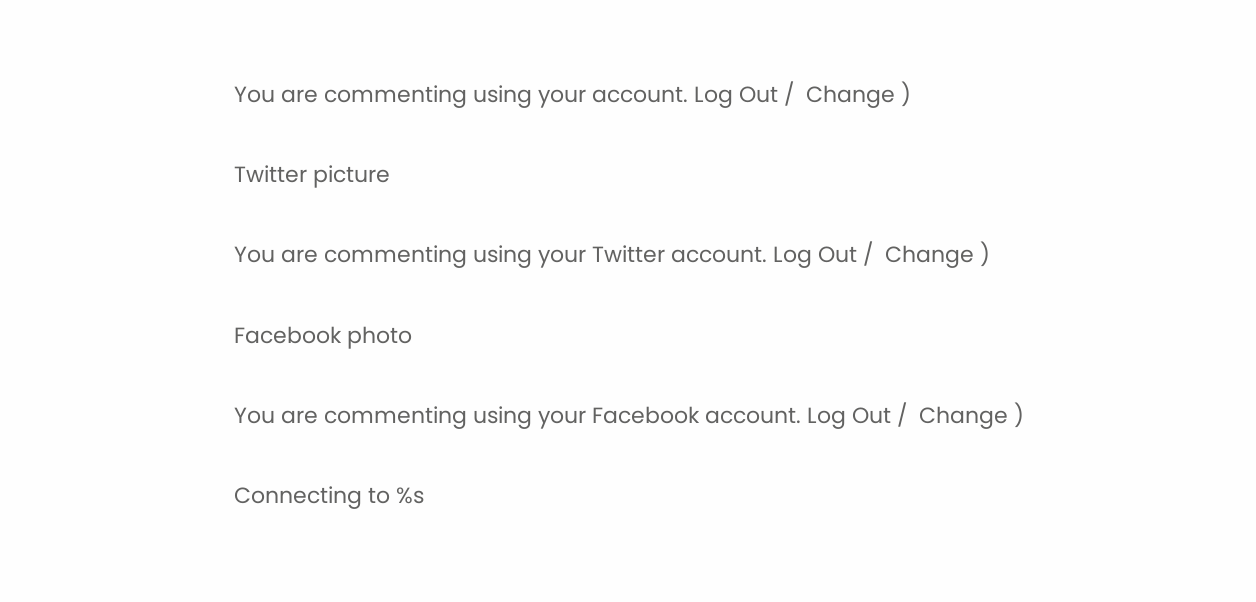You are commenting using your account. Log Out /  Change )

Twitter picture

You are commenting using your Twitter account. Log Out /  Change )

Facebook photo

You are commenting using your Facebook account. Log Out /  Change )

Connecting to %s